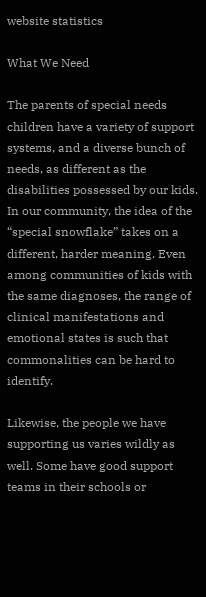website statistics

What We Need

The parents of special needs children have a variety of support systems, and a diverse bunch of needs, as different as the disabilities possessed by our kids. In our community, the idea of the “special snowflake” takes on a different, harder meaning. Even among communities of kids with the same diagnoses, the range of clinical manifestations and emotional states is such that commonalities can be hard to identify.

Likewise, the people we have supporting us varies wildly as well. Some have good support teams in their schools or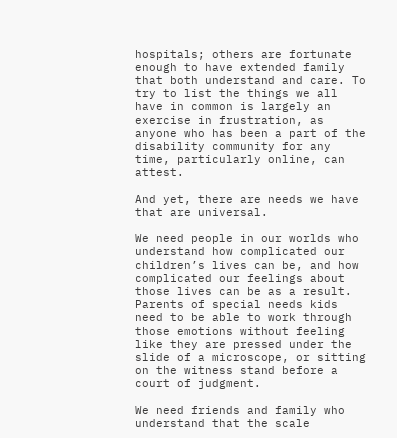hospitals; others are fortunate enough to have extended family that both understand and care. To try to list the things we all have in common is largely an exercise in frustration, as anyone who has been a part of the disability community for any time, particularly online, can attest.

And yet, there are needs we have that are universal.

We need people in our worlds who understand how complicated our children’s lives can be, and how complicated our feelings about those lives can be as a result. Parents of special needs kids need to be able to work through those emotions without feeling like they are pressed under the slide of a microscope, or sitting on the witness stand before a court of judgment.

We need friends and family who understand that the scale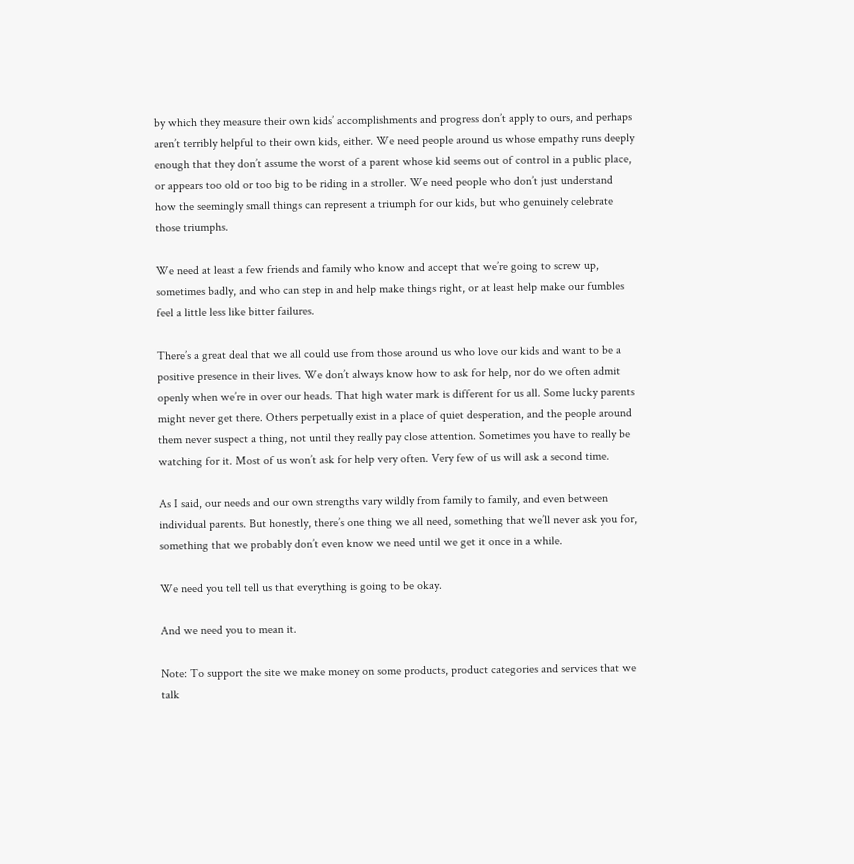by which they measure their own kids’ accomplishments and progress don’t apply to ours, and perhaps aren’t terribly helpful to their own kids, either. We need people around us whose empathy runs deeply enough that they don’t assume the worst of a parent whose kid seems out of control in a public place, or appears too old or too big to be riding in a stroller. We need people who don’t just understand how the seemingly small things can represent a triumph for our kids, but who genuinely celebrate those triumphs.

We need at least a few friends and family who know and accept that we’re going to screw up, sometimes badly, and who can step in and help make things right, or at least help make our fumbles feel a little less like bitter failures.

There’s a great deal that we all could use from those around us who love our kids and want to be a positive presence in their lives. We don’t always know how to ask for help, nor do we often admit openly when we’re in over our heads. That high water mark is different for us all. Some lucky parents might never get there. Others perpetually exist in a place of quiet desperation, and the people around them never suspect a thing, not until they really pay close attention. Sometimes you have to really be watching for it. Most of us won’t ask for help very often. Very few of us will ask a second time.

As I said, our needs and our own strengths vary wildly from family to family, and even between individual parents. But honestly, there’s one thing we all need, something that we’ll never ask you for, something that we probably don’t even know we need until we get it once in a while.

We need you tell tell us that everything is going to be okay.

And we need you to mean it.

Note: To support the site we make money on some products, product categories and services that we talk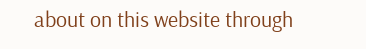about on this website through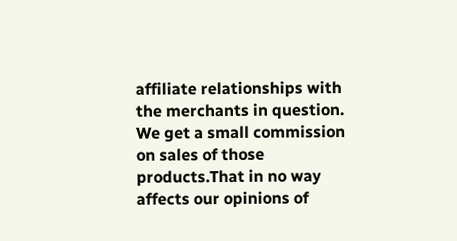affiliate relationships with the merchants in question. We get a small commission on sales of those products.That in no way affects our opinions of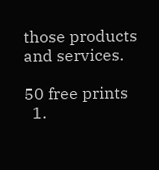those products and services.

50 free prints
  1.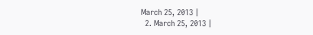March 25, 2013 |
  2. March 25, 2013 |